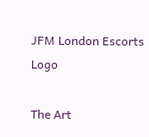JFM London Escorts Logo

The Art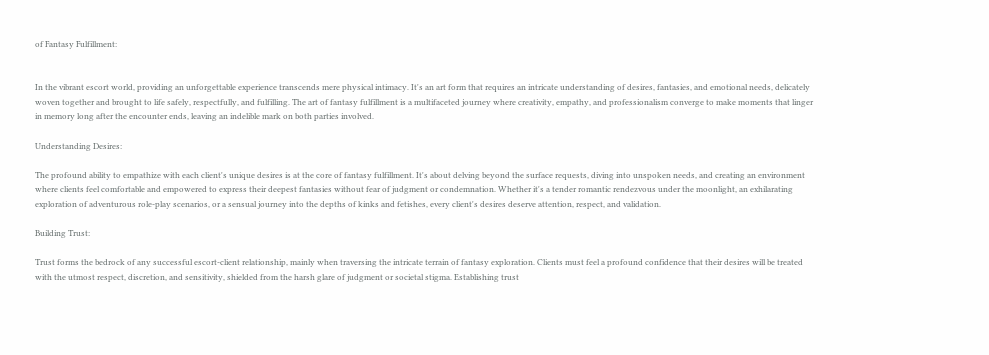of Fantasy Fulfillment:


In the vibrant escort world, providing an unforgettable experience transcends mere physical intimacy. It's an art form that requires an intricate understanding of desires, fantasies, and emotional needs, delicately woven together and brought to life safely, respectfully, and fulfilling. The art of fantasy fulfillment is a multifaceted journey where creativity, empathy, and professionalism converge to make moments that linger in memory long after the encounter ends, leaving an indelible mark on both parties involved.

Understanding Desires:

The profound ability to empathize with each client's unique desires is at the core of fantasy fulfillment. It's about delving beyond the surface requests, diving into unspoken needs, and creating an environment where clients feel comfortable and empowered to express their deepest fantasies without fear of judgment or condemnation. Whether it's a tender romantic rendezvous under the moonlight, an exhilarating exploration of adventurous role-play scenarios, or a sensual journey into the depths of kinks and fetishes, every client's desires deserve attention, respect, and validation.

Building Trust:

Trust forms the bedrock of any successful escort-client relationship, mainly when traversing the intricate terrain of fantasy exploration. Clients must feel a profound confidence that their desires will be treated with the utmost respect, discretion, and sensitivity, shielded from the harsh glare of judgment or societal stigma. Establishing trust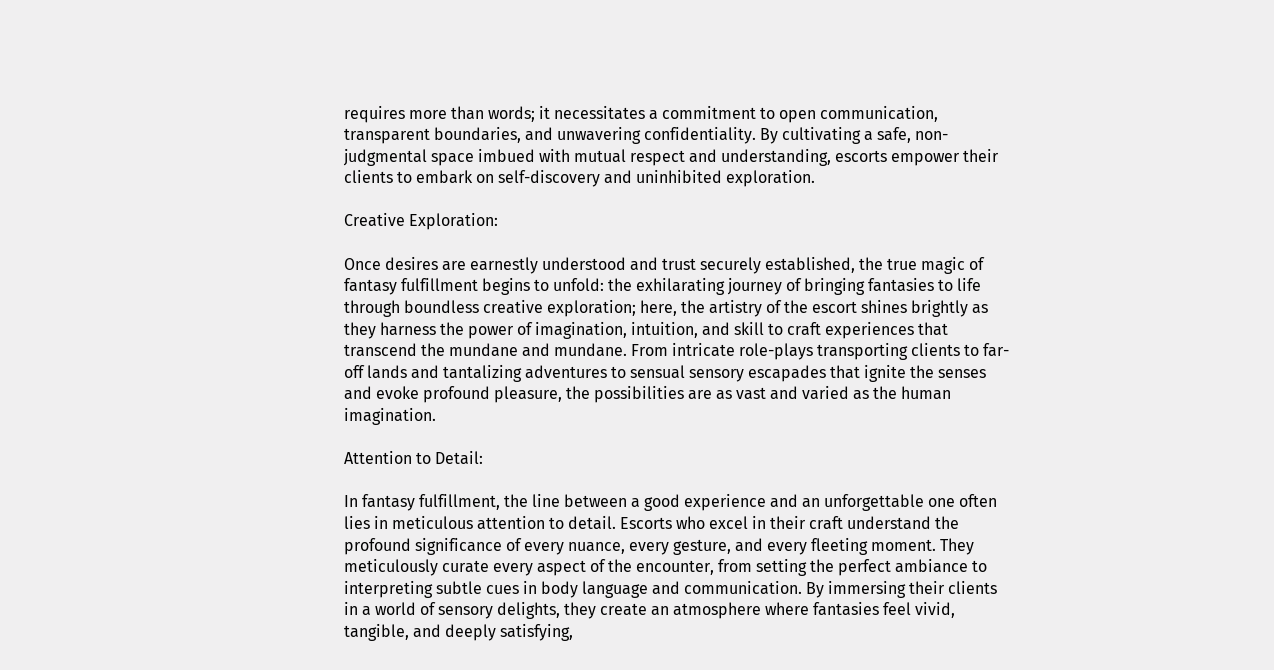requires more than words; it necessitates a commitment to open communication, transparent boundaries, and unwavering confidentiality. By cultivating a safe, non-judgmental space imbued with mutual respect and understanding, escorts empower their clients to embark on self-discovery and uninhibited exploration.

Creative Exploration:

Once desires are earnestly understood and trust securely established, the true magic of fantasy fulfillment begins to unfold: the exhilarating journey of bringing fantasies to life through boundless creative exploration; here, the artistry of the escort shines brightly as they harness the power of imagination, intuition, and skill to craft experiences that transcend the mundane and mundane. From intricate role-plays transporting clients to far-off lands and tantalizing adventures to sensual sensory escapades that ignite the senses and evoke profound pleasure, the possibilities are as vast and varied as the human imagination.

Attention to Detail:

In fantasy fulfillment, the line between a good experience and an unforgettable one often lies in meticulous attention to detail. Escorts who excel in their craft understand the profound significance of every nuance, every gesture, and every fleeting moment. They meticulously curate every aspect of the encounter, from setting the perfect ambiance to interpreting subtle cues in body language and communication. By immersing their clients in a world of sensory delights, they create an atmosphere where fantasies feel vivid, tangible, and deeply satisfying,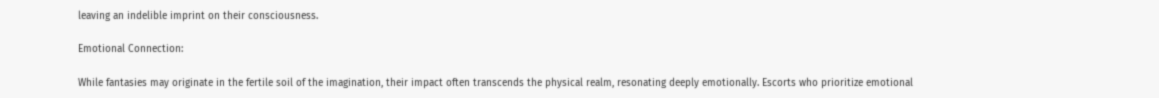leaving an indelible imprint on their consciousness.

Emotional Connection:

While fantasies may originate in the fertile soil of the imagination, their impact often transcends the physical realm, resonating deeply emotionally. Escorts who prioritize emotional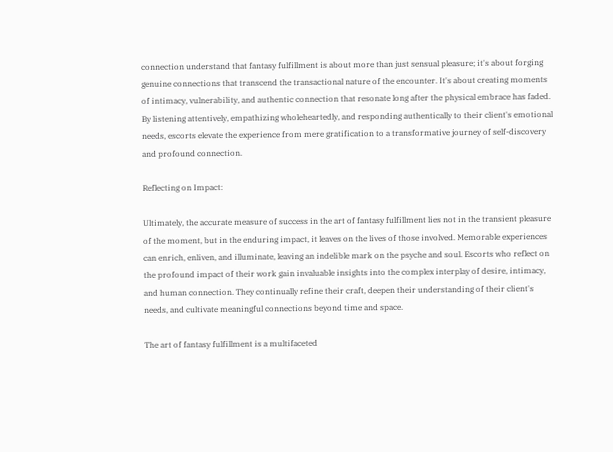connection understand that fantasy fulfillment is about more than just sensual pleasure; it's about forging genuine connections that transcend the transactional nature of the encounter. It's about creating moments of intimacy, vulnerability, and authentic connection that resonate long after the physical embrace has faded. By listening attentively, empathizing wholeheartedly, and responding authentically to their client's emotional needs, escorts elevate the experience from mere gratification to a transformative journey of self-discovery and profound connection.

Reflecting on Impact:

Ultimately, the accurate measure of success in the art of fantasy fulfillment lies not in the transient pleasure of the moment, but in the enduring impact, it leaves on the lives of those involved. Memorable experiences can enrich, enliven, and illuminate, leaving an indelible mark on the psyche and soul. Escorts who reflect on the profound impact of their work gain invaluable insights into the complex interplay of desire, intimacy, and human connection. They continually refine their craft, deepen their understanding of their client's needs, and cultivate meaningful connections beyond time and space.

The art of fantasy fulfillment is a multifaceted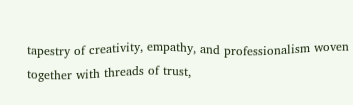tapestry of creativity, empathy, and professionalism woven together with threads of trust,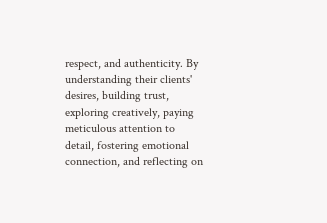respect, and authenticity. By understanding their clients' desires, building trust, exploring creatively, paying meticulous attention to detail, fostering emotional connection, and reflecting on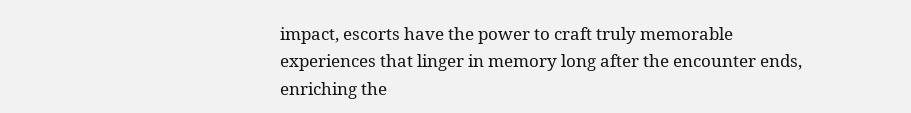impact, escorts have the power to craft truly memorable experiences that linger in memory long after the encounter ends, enriching the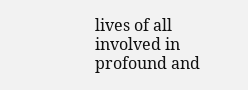lives of all involved in profound and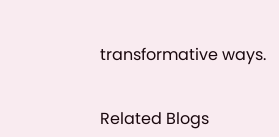transformative ways.


Related Blogs